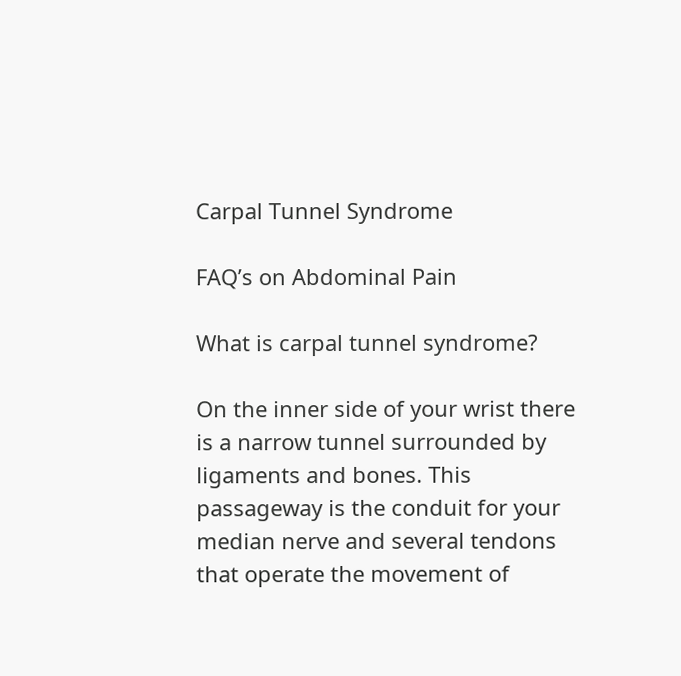Carpal Tunnel Syndrome

FAQ’s on Abdominal Pain

What is carpal tunnel syndrome?

On the inner side of your wrist there is a narrow tunnel surrounded by ligaments and bones. This passageway is the conduit for your median nerve and several tendons that operate the movement of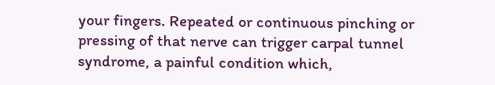your fingers. Repeated or continuous pinching or pressing of that nerve can trigger carpal tunnel syndrome, a painful condition which,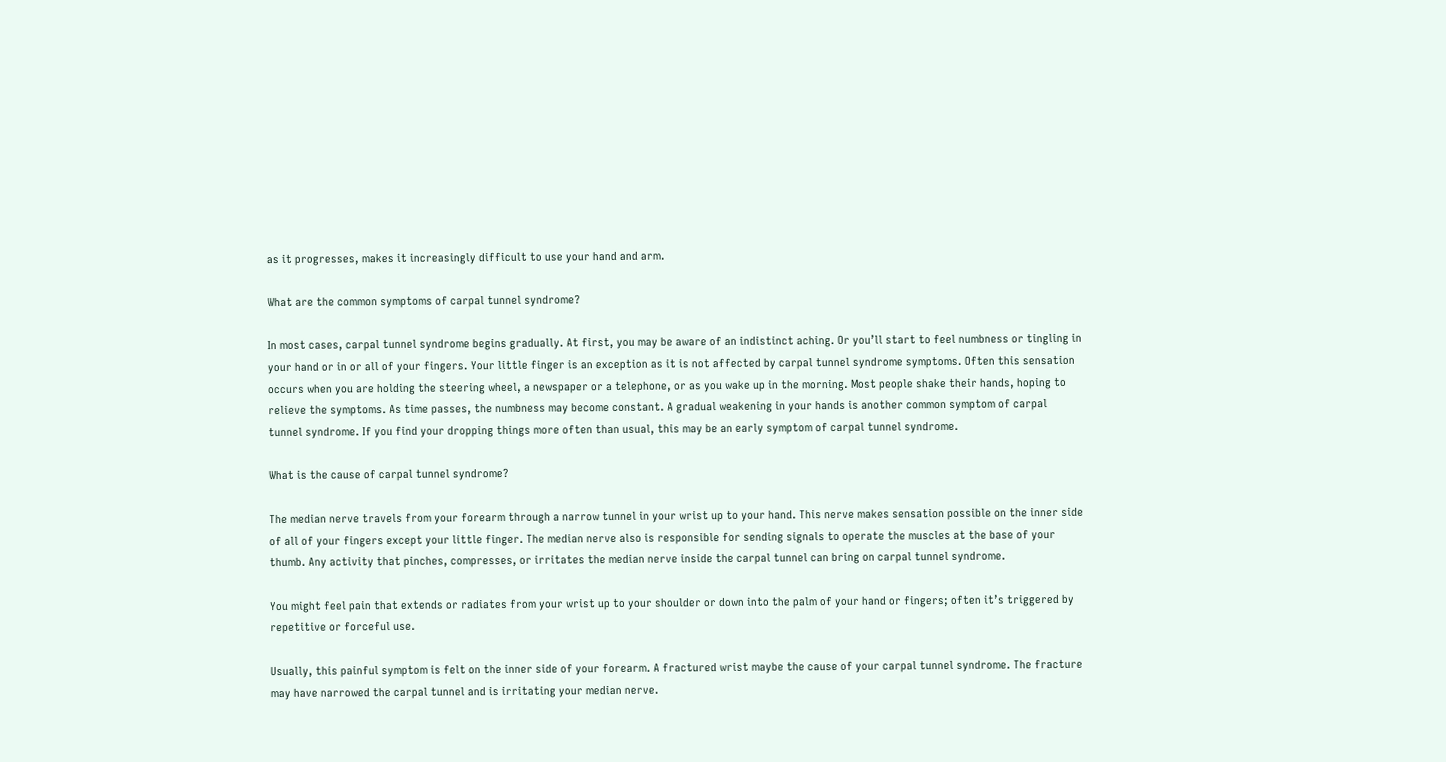as it progresses, makes it increasingly difficult to use your hand and arm.

What are the common symptoms of carpal tunnel syndrome?

In most cases, carpal tunnel syndrome begins gradually. At first, you may be aware of an indistinct aching. Or you’ll start to feel numbness or tingling in your hand or in or all of your fingers. Your little finger is an exception as it is not affected by carpal tunnel syndrome symptoms. Often this sensation occurs when you are holding the steering wheel, a newspaper or a telephone, or as you wake up in the morning. Most people shake their hands, hoping to relieve the symptoms. As time passes, the numbness may become constant. A gradual weakening in your hands is another common symptom of carpal tunnel syndrome. If you find your dropping things more often than usual, this may be an early symptom of carpal tunnel syndrome.

What is the cause of carpal tunnel syndrome?

The median nerve travels from your forearm through a narrow tunnel in your wrist up to your hand. This nerve makes sensation possible on the inner side of all of your fingers except your little finger. The median nerve also is responsible for sending signals to operate the muscles at the base of your thumb. Any activity that pinches, compresses, or irritates the median nerve inside the carpal tunnel can bring on carpal tunnel syndrome.

You might feel pain that extends or radiates from your wrist up to your shoulder or down into the palm of your hand or fingers; often it’s triggered by repetitive or forceful use.

Usually, this painful symptom is felt on the inner side of your forearm. A fractured wrist maybe the cause of your carpal tunnel syndrome. The fracture may have narrowed the carpal tunnel and is irritating your median nerve.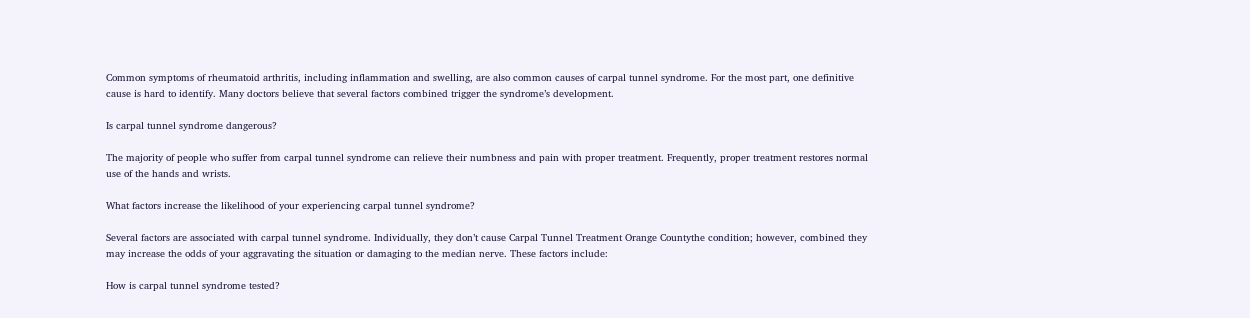Common symptoms of rheumatoid arthritis, including inflammation and swelling, are also common causes of carpal tunnel syndrome. For the most part, one definitive cause is hard to identify. Many doctors believe that several factors combined trigger the syndrome’s development.

Is carpal tunnel syndrome dangerous?

The majority of people who suffer from carpal tunnel syndrome can relieve their numbness and pain with proper treatment. Frequently, proper treatment restores normal use of the hands and wrists.

What factors increase the likelihood of your experiencing carpal tunnel syndrome?

Several factors are associated with carpal tunnel syndrome. Individually, they don’t cause Carpal Tunnel Treatment Orange Countythe condition; however, combined they may increase the odds of your aggravating the situation or damaging to the median nerve. These factors include:

How is carpal tunnel syndrome tested?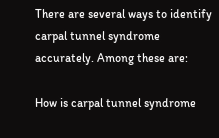There are several ways to identify carpal tunnel syndrome accurately. Among these are:

How is carpal tunnel syndrome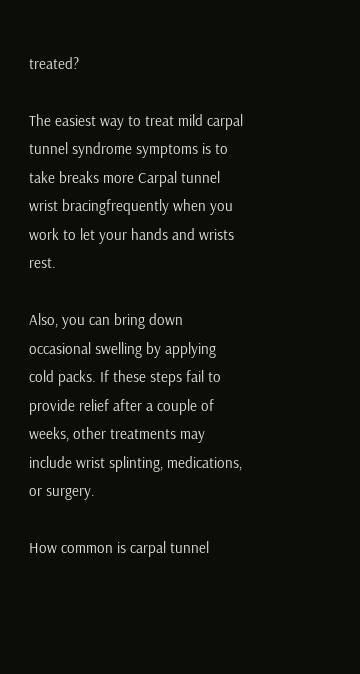treated?

The easiest way to treat mild carpal tunnel syndrome symptoms is to take breaks more Carpal tunnel wrist bracingfrequently when you work to let your hands and wrists rest.

Also, you can bring down occasional swelling by applying cold packs. If these steps fail to provide relief after a couple of weeks, other treatments may include wrist splinting, medications, or surgery.

How common is carpal tunnel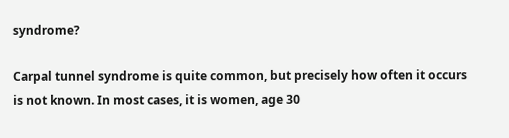syndrome?

Carpal tunnel syndrome is quite common, but precisely how often it occurs is not known. In most cases, it is women, age 30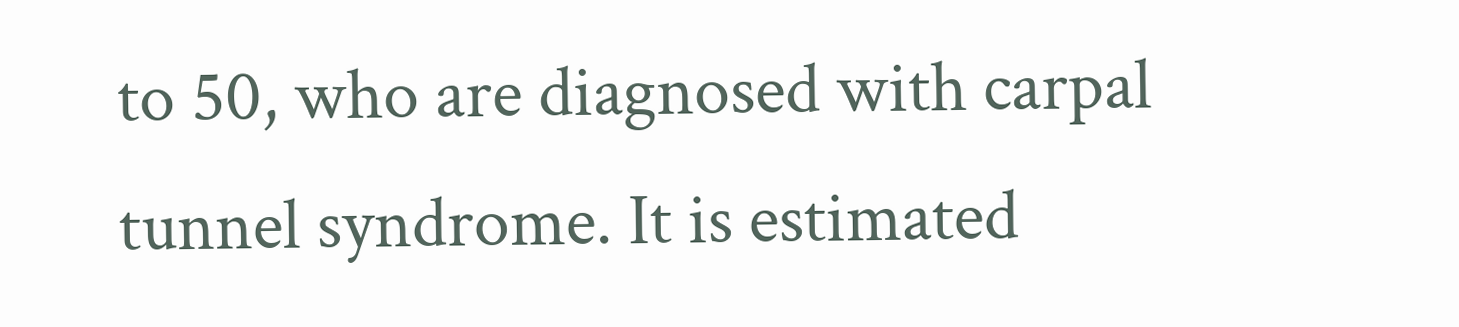to 50, who are diagnosed with carpal tunnel syndrome. It is estimated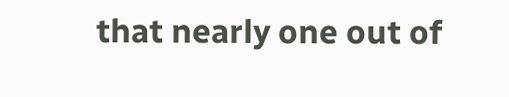that nearly one out of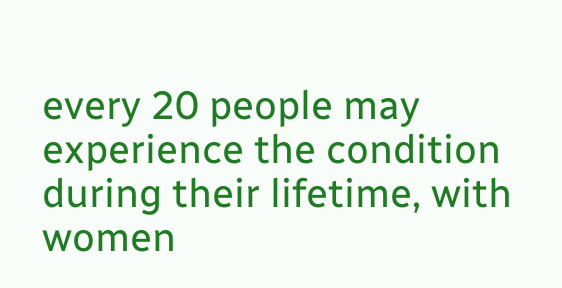every 20 people may experience the condition during their lifetime, with women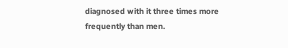diagnosed with it three times more frequently than men.